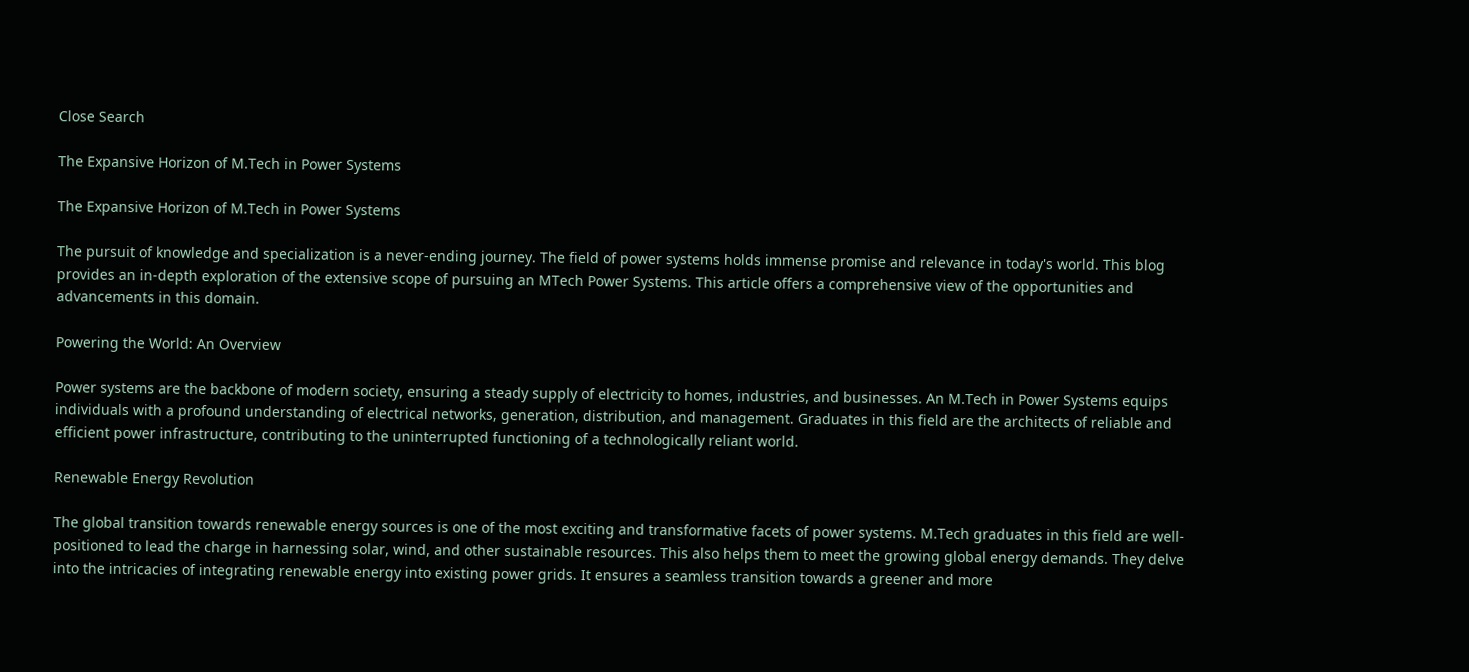Close Search

The Expansive Horizon of M.Tech in Power Systems

The Expansive Horizon of M.Tech in Power Systems

The pursuit of knowledge and specialization is a never-ending journey. The field of power systems holds immense promise and relevance in today's world. This blog provides an in-depth exploration of the extensive scope of pursuing an MTech Power Systems. This article offers a comprehensive view of the opportunities and advancements in this domain.

Powering the World: An Overview

Power systems are the backbone of modern society, ensuring a steady supply of electricity to homes, industries, and businesses. An M.Tech in Power Systems equips individuals with a profound understanding of electrical networks, generation, distribution, and management. Graduates in this field are the architects of reliable and efficient power infrastructure, contributing to the uninterrupted functioning of a technologically reliant world.

Renewable Energy Revolution

The global transition towards renewable energy sources is one of the most exciting and transformative facets of power systems. M.Tech graduates in this field are well-positioned to lead the charge in harnessing solar, wind, and other sustainable resources. This also helps them to meet the growing global energy demands. They delve into the intricacies of integrating renewable energy into existing power grids. It ensures a seamless transition towards a greener and more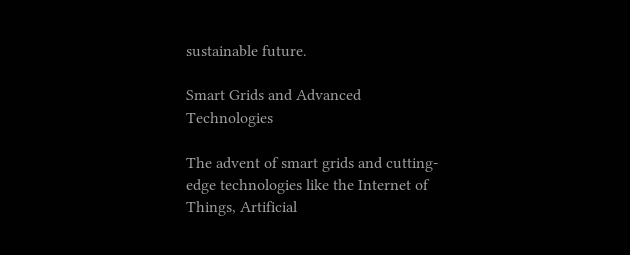sustainable future.

Smart Grids and Advanced Technologies

The advent of smart grids and cutting-edge technologies like the Internet of Things, Artificial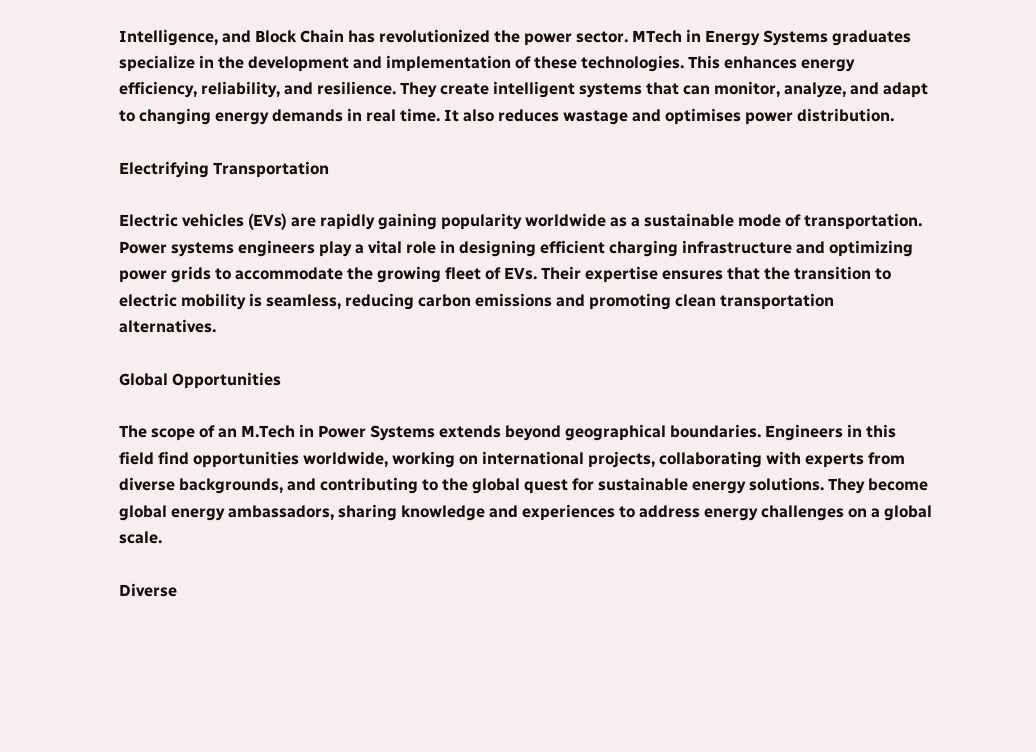Intelligence, and Block Chain has revolutionized the power sector. MTech in Energy Systems graduates specialize in the development and implementation of these technologies. This enhances energy efficiency, reliability, and resilience. They create intelligent systems that can monitor, analyze, and adapt to changing energy demands in real time. It also reduces wastage and optimises power distribution.

Electrifying Transportation

Electric vehicles (EVs) are rapidly gaining popularity worldwide as a sustainable mode of transportation. Power systems engineers play a vital role in designing efficient charging infrastructure and optimizing power grids to accommodate the growing fleet of EVs. Their expertise ensures that the transition to electric mobility is seamless, reducing carbon emissions and promoting clean transportation alternatives.

Global Opportunities

The scope of an M.Tech in Power Systems extends beyond geographical boundaries. Engineers in this field find opportunities worldwide, working on international projects, collaborating with experts from diverse backgrounds, and contributing to the global quest for sustainable energy solutions. They become global energy ambassadors, sharing knowledge and experiences to address energy challenges on a global scale.

Diverse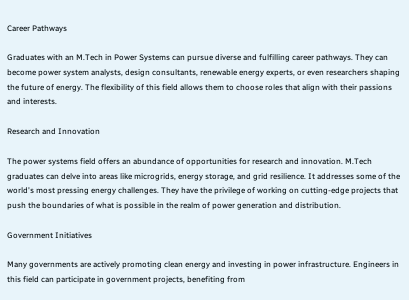Career Pathways

Graduates with an M.Tech in Power Systems can pursue diverse and fulfilling career pathways. They can become power system analysts, design consultants, renewable energy experts, or even researchers shaping the future of energy. The flexibility of this field allows them to choose roles that align with their passions and interests.

Research and Innovation

The power systems field offers an abundance of opportunities for research and innovation. M.Tech graduates can delve into areas like microgrids, energy storage, and grid resilience. It addresses some of the world's most pressing energy challenges. They have the privilege of working on cutting-edge projects that push the boundaries of what is possible in the realm of power generation and distribution.

Government Initiatives

Many governments are actively promoting clean energy and investing in power infrastructure. Engineers in this field can participate in government projects, benefiting from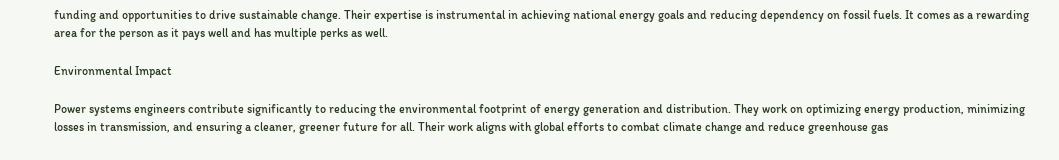funding and opportunities to drive sustainable change. Their expertise is instrumental in achieving national energy goals and reducing dependency on fossil fuels. It comes as a rewarding area for the person as it pays well and has multiple perks as well.

Environmental Impact

Power systems engineers contribute significantly to reducing the environmental footprint of energy generation and distribution. They work on optimizing energy production, minimizing losses in transmission, and ensuring a cleaner, greener future for all. Their work aligns with global efforts to combat climate change and reduce greenhouse gas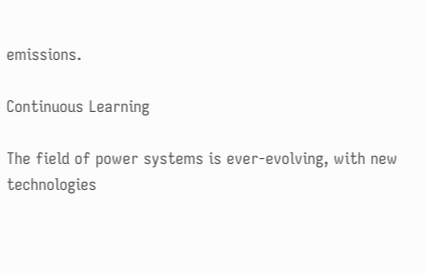emissions.

Continuous Learning

The field of power systems is ever-evolving, with new technologies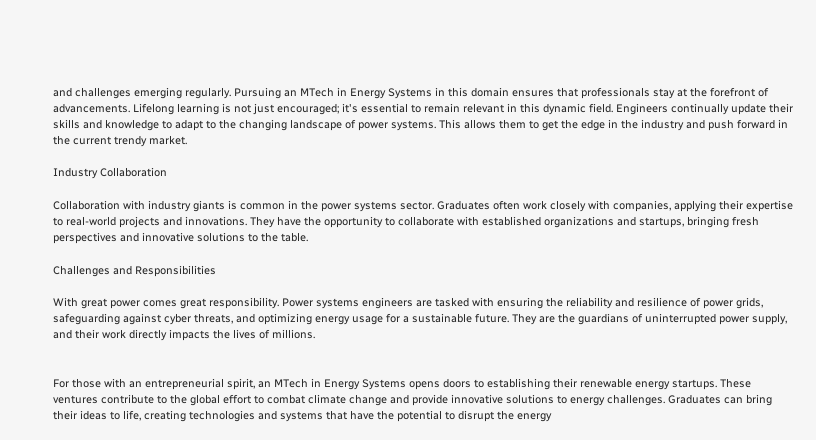and challenges emerging regularly. Pursuing an MTech in Energy Systems in this domain ensures that professionals stay at the forefront of advancements. Lifelong learning is not just encouraged; it's essential to remain relevant in this dynamic field. Engineers continually update their skills and knowledge to adapt to the changing landscape of power systems. This allows them to get the edge in the industry and push forward in the current trendy market.

Industry Collaboration

Collaboration with industry giants is common in the power systems sector. Graduates often work closely with companies, applying their expertise to real-world projects and innovations. They have the opportunity to collaborate with established organizations and startups, bringing fresh perspectives and innovative solutions to the table.

Challenges and Responsibilities

With great power comes great responsibility. Power systems engineers are tasked with ensuring the reliability and resilience of power grids, safeguarding against cyber threats, and optimizing energy usage for a sustainable future. They are the guardians of uninterrupted power supply, and their work directly impacts the lives of millions.


For those with an entrepreneurial spirit, an MTech in Energy Systems opens doors to establishing their renewable energy startups. These ventures contribute to the global effort to combat climate change and provide innovative solutions to energy challenges. Graduates can bring their ideas to life, creating technologies and systems that have the potential to disrupt the energy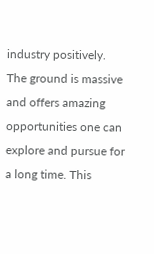industry positively. The ground is massive and offers amazing opportunities one can explore and pursue for a long time. This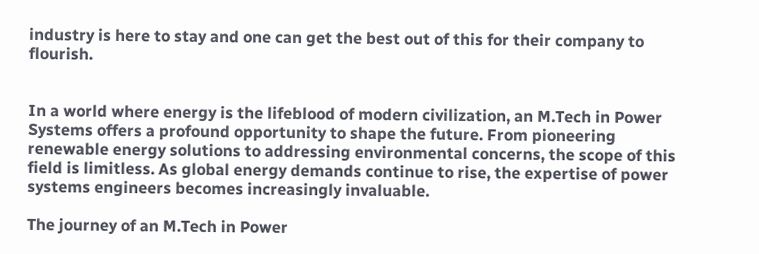industry is here to stay and one can get the best out of this for their company to flourish.


In a world where energy is the lifeblood of modern civilization, an M.Tech in Power Systems offers a profound opportunity to shape the future. From pioneering renewable energy solutions to addressing environmental concerns, the scope of this field is limitless. As global energy demands continue to rise, the expertise of power systems engineers becomes increasingly invaluable.

The journey of an M.Tech in Power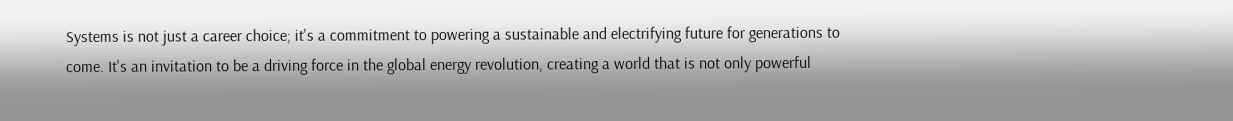Systems is not just a career choice; it's a commitment to powering a sustainable and electrifying future for generations to come. It's an invitation to be a driving force in the global energy revolution, creating a world that is not only powerful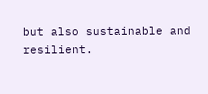but also sustainable and resilient.